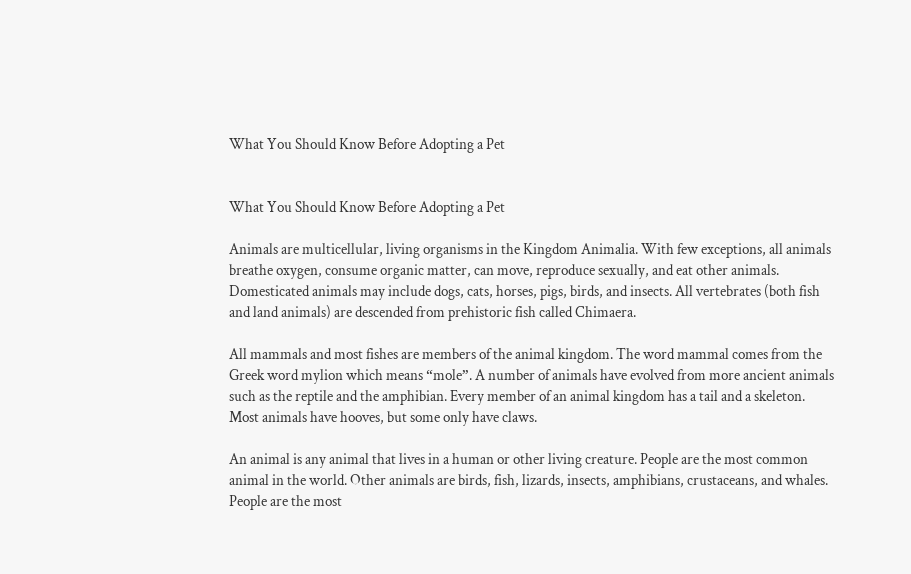What You Should Know Before Adopting a Pet


What You Should Know Before Adopting a Pet

Animals are multicellular, living organisms in the Kingdom Animalia. With few exceptions, all animals breathe oxygen, consume organic matter, can move, reproduce sexually, and eat other animals. Domesticated animals may include dogs, cats, horses, pigs, birds, and insects. All vertebrates (both fish and land animals) are descended from prehistoric fish called Chimaera.

All mammals and most fishes are members of the animal kingdom. The word mammal comes from the Greek word mylion which means “mole”. A number of animals have evolved from more ancient animals such as the reptile and the amphibian. Every member of an animal kingdom has a tail and a skeleton. Most animals have hooves, but some only have claws.

An animal is any animal that lives in a human or other living creature. People are the most common animal in the world. Other animals are birds, fish, lizards, insects, amphibians, crustaceans, and whales. People are the most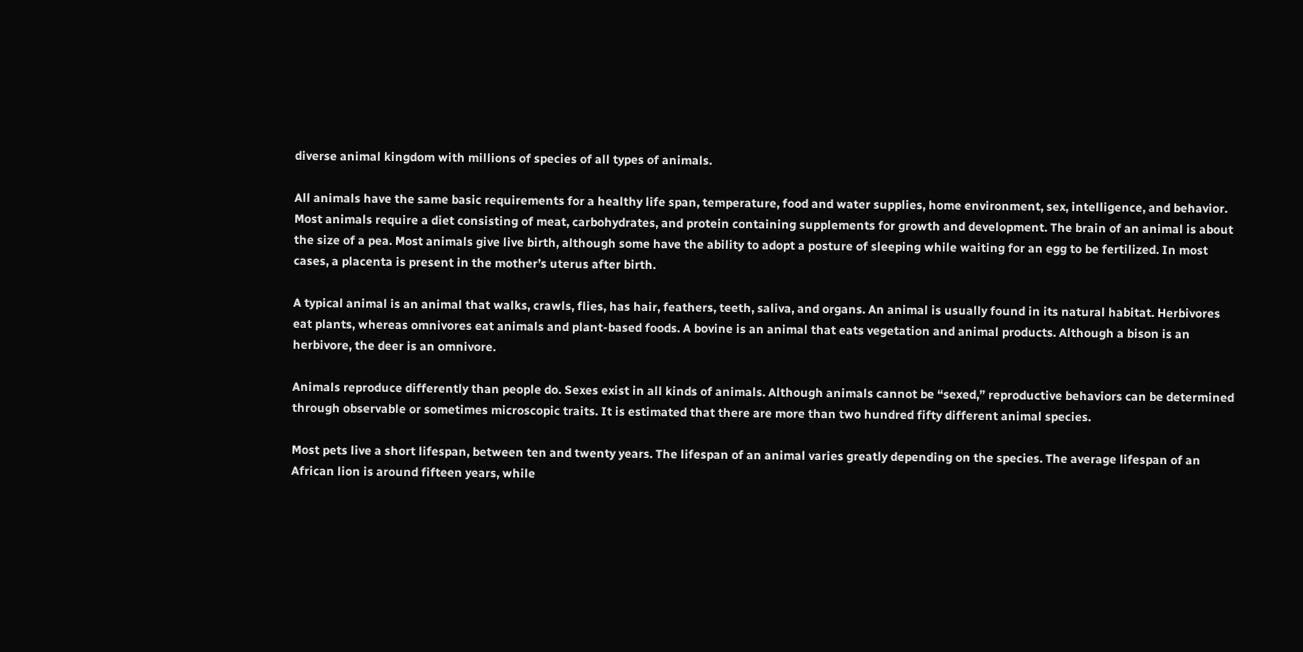diverse animal kingdom with millions of species of all types of animals.

All animals have the same basic requirements for a healthy life span, temperature, food and water supplies, home environment, sex, intelligence, and behavior. Most animals require a diet consisting of meat, carbohydrates, and protein containing supplements for growth and development. The brain of an animal is about the size of a pea. Most animals give live birth, although some have the ability to adopt a posture of sleeping while waiting for an egg to be fertilized. In most cases, a placenta is present in the mother’s uterus after birth.

A typical animal is an animal that walks, crawls, flies, has hair, feathers, teeth, saliva, and organs. An animal is usually found in its natural habitat. Herbivores eat plants, whereas omnivores eat animals and plant-based foods. A bovine is an animal that eats vegetation and animal products. Although a bison is an herbivore, the deer is an omnivore.

Animals reproduce differently than people do. Sexes exist in all kinds of animals. Although animals cannot be “sexed,” reproductive behaviors can be determined through observable or sometimes microscopic traits. It is estimated that there are more than two hundred fifty different animal species.

Most pets live a short lifespan, between ten and twenty years. The lifespan of an animal varies greatly depending on the species. The average lifespan of an African lion is around fifteen years, while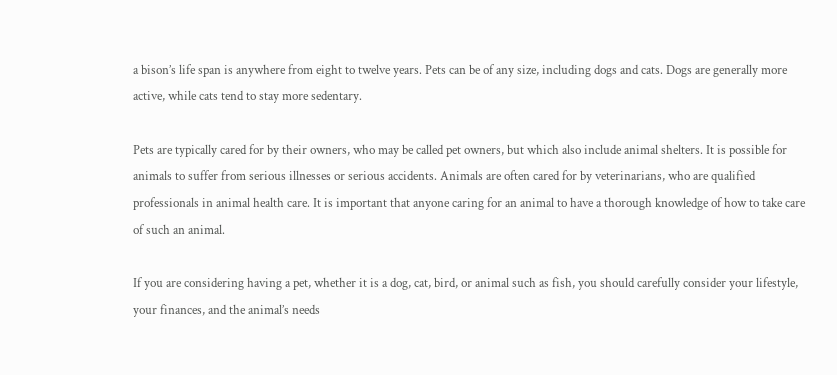a bison’s life span is anywhere from eight to twelve years. Pets can be of any size, including dogs and cats. Dogs are generally more active, while cats tend to stay more sedentary.

Pets are typically cared for by their owners, who may be called pet owners, but which also include animal shelters. It is possible for animals to suffer from serious illnesses or serious accidents. Animals are often cared for by veterinarians, who are qualified professionals in animal health care. It is important that anyone caring for an animal to have a thorough knowledge of how to take care of such an animal.

If you are considering having a pet, whether it is a dog, cat, bird, or animal such as fish, you should carefully consider your lifestyle, your finances, and the animal’s needs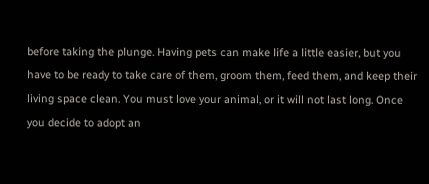before taking the plunge. Having pets can make life a little easier, but you have to be ready to take care of them, groom them, feed them, and keep their living space clean. You must love your animal, or it will not last long. Once you decide to adopt an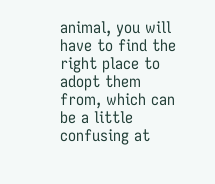animal, you will have to find the right place to adopt them from, which can be a little confusing at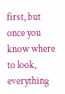first, but once you know where to look, everything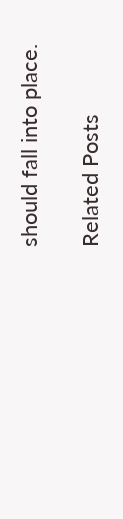should fall into place.

Related Posts